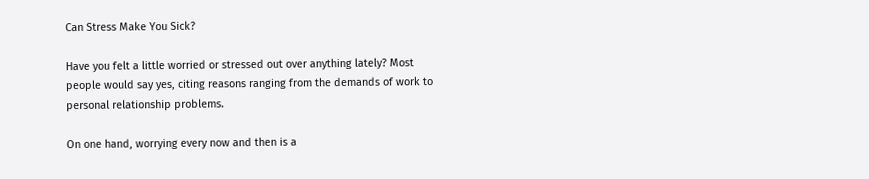Can Stress Make You Sick?

Have you felt a little worried or stressed out over anything lately? Most people would say yes, citing reasons ranging from the demands of work to personal relationship problems.

On one hand, worrying every now and then is a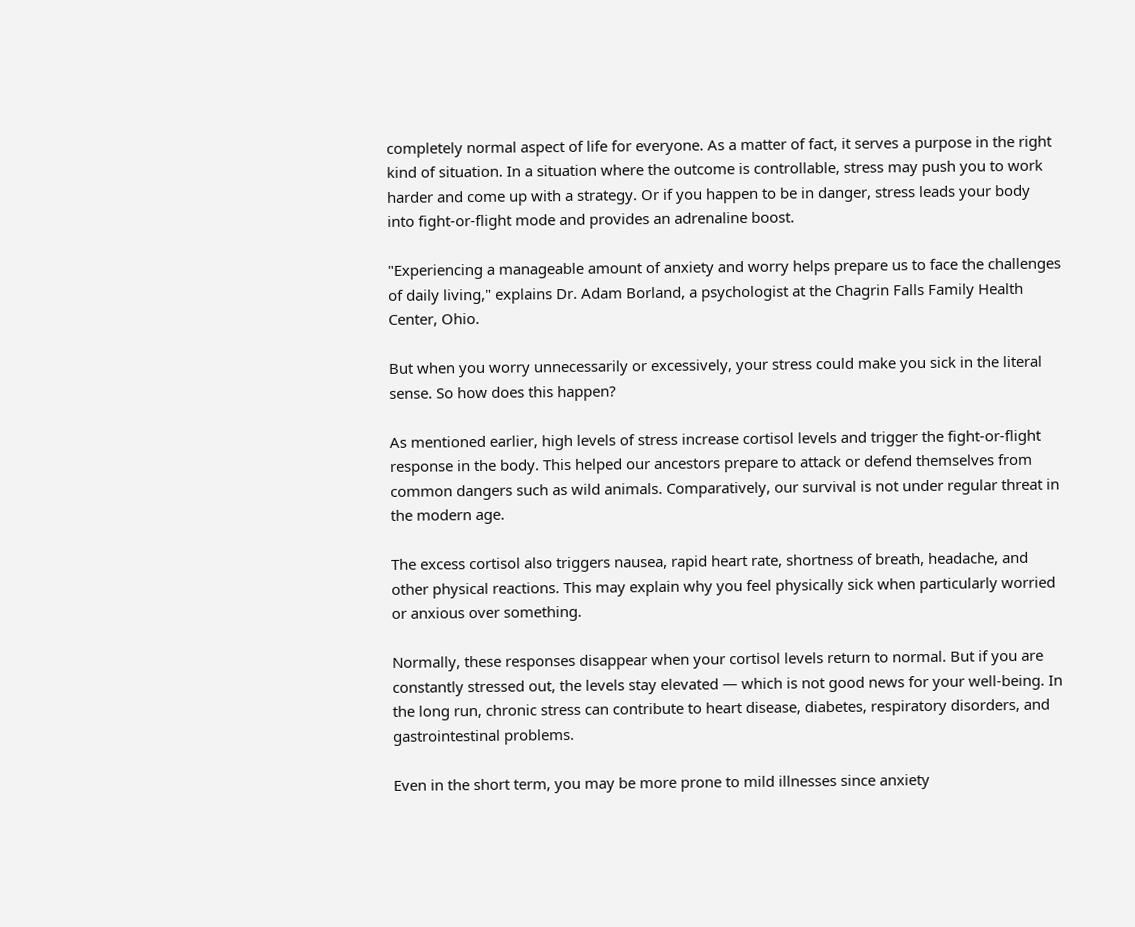completely normal aspect of life for everyone. As a matter of fact, it serves a purpose in the right kind of situation. In a situation where the outcome is controllable, stress may push you to work harder and come up with a strategy. Or if you happen to be in danger, stress leads your body into fight-or-flight mode and provides an adrenaline boost.

"Experiencing a manageable amount of anxiety and worry helps prepare us to face the challenges of daily living," explains Dr. Adam Borland, a psychologist at the Chagrin Falls Family Health Center, Ohio.

But when you worry unnecessarily or excessively, your stress could make you sick in the literal sense. So how does this happen?

As mentioned earlier, high levels of stress increase cortisol levels and trigger the fight-or-flight response in the body. This helped our ancestors prepare to attack or defend themselves from common dangers such as wild animals. Comparatively, our survival is not under regular threat in the modern age.

The excess cortisol also triggers nausea, rapid heart rate, shortness of breath, headache, and other physical reactions. This may explain why you feel physically sick when particularly worried or anxious over something.

Normally, these responses disappear when your cortisol levels return to normal. But if you are constantly stressed out, the levels stay elevated — which is not good news for your well-being. In the long run, chronic stress can contribute to heart disease, diabetes, respiratory disorders, and gastrointestinal problems.

Even in the short term, you may be more prone to mild illnesses since anxiety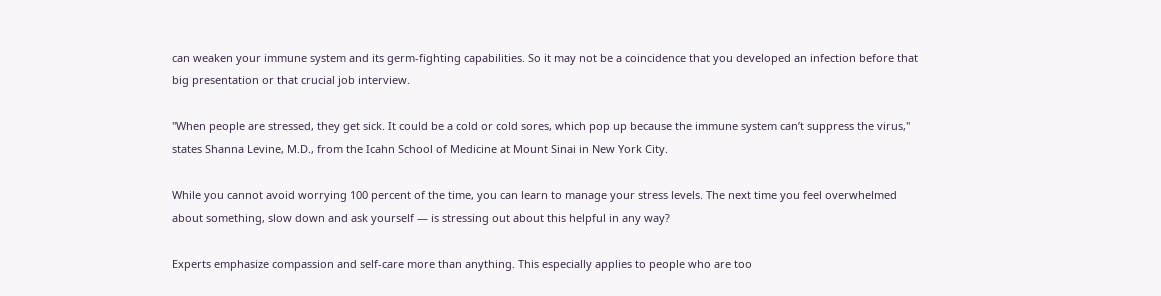can weaken your immune system and its germ-fighting capabilities. So it may not be a coincidence that you developed an infection before that big presentation or that crucial job interview.

"When people are stressed, they get sick. It could be a cold or cold sores, which pop up because the immune system can’t suppress the virus," states Shanna Levine, M.D., from the Icahn School of Medicine at Mount Sinai in New York City.

While you cannot avoid worrying 100 percent of the time, you can learn to manage your stress levels. The next time you feel overwhelmed about something, slow down and ask yourself — is stressing out about this helpful in any way?

Experts emphasize compassion and self-care more than anything. This especially applies to people who are too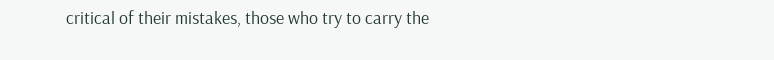critical of their mistakes, those who try to carry the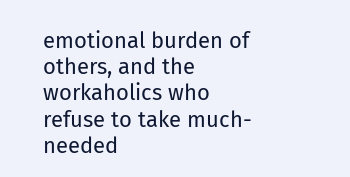emotional burden of others, and the workaholics who refuse to take much-needed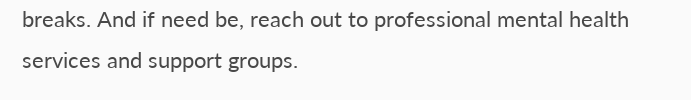breaks. And if need be, reach out to professional mental health services and support groups.